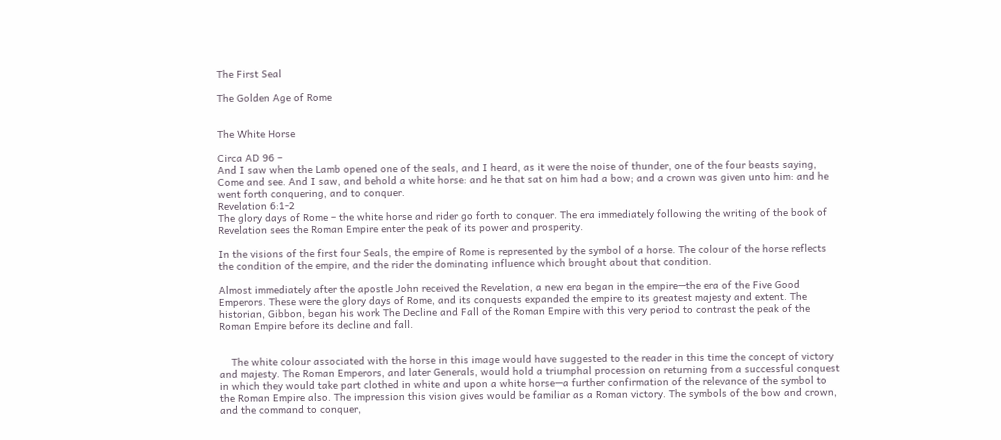The First Seal

The Golden Age of Rome


The White Horse

Circa AD 96 –
And I saw when the Lamb opened one of the seals, and I heard, as it were the noise of thunder, one of the four beasts saying, Come and see. And I saw, and behold a white horse: and he that sat on him had a bow; and a crown was given unto him: and he went forth conquering, and to conquer.
Revelation 6:1-2
The glory days of Rome – the white horse and rider go forth to conquer. The era immediately following the writing of the book of Revelation sees the Roman Empire enter the peak of its power and prosperity.

In the visions of the first four Seals, the empire of Rome is represented by the symbol of a horse. The colour of the horse reflects the condition of the empire, and the rider the dominating influence which brought about that condition.

Almost immediately after the apostle John received the Revelation, a new era began in the empire—the era of the Five Good Emperors. These were the glory days of Rome, and its conquests expanded the empire to its greatest majesty and extent. The historian, Gibbon, began his work The Decline and Fall of the Roman Empire with this very period to contrast the peak of the Roman Empire before its decline and fall.


    The white colour associated with the horse in this image would have suggested to the reader in this time the concept of victory and majesty. The Roman Emperors, and later Generals, would hold a triumphal procession on returning from a successful conquest in which they would take part clothed in white and upon a white horse—a further confirmation of the relevance of the symbol to the Roman Empire also. The impression this vision gives would be familiar as a Roman victory. The symbols of the bow and crown, and the command to conquer,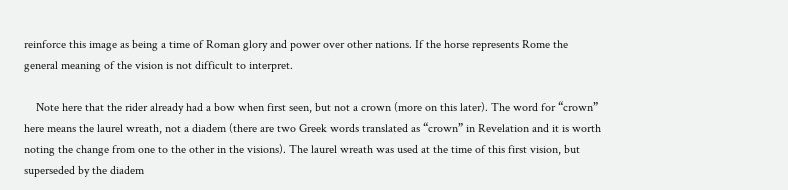reinforce this image as being a time of Roman glory and power over other nations. If the horse represents Rome the general meaning of the vision is not difficult to interpret.

    Note here that the rider already had a bow when first seen, but not a crown (more on this later). The word for “crown” here means the laurel wreath, not a diadem (there are two Greek words translated as “crown” in Revelation and it is worth noting the change from one to the other in the visions). The laurel wreath was used at the time of this first vision, but superseded by the diadem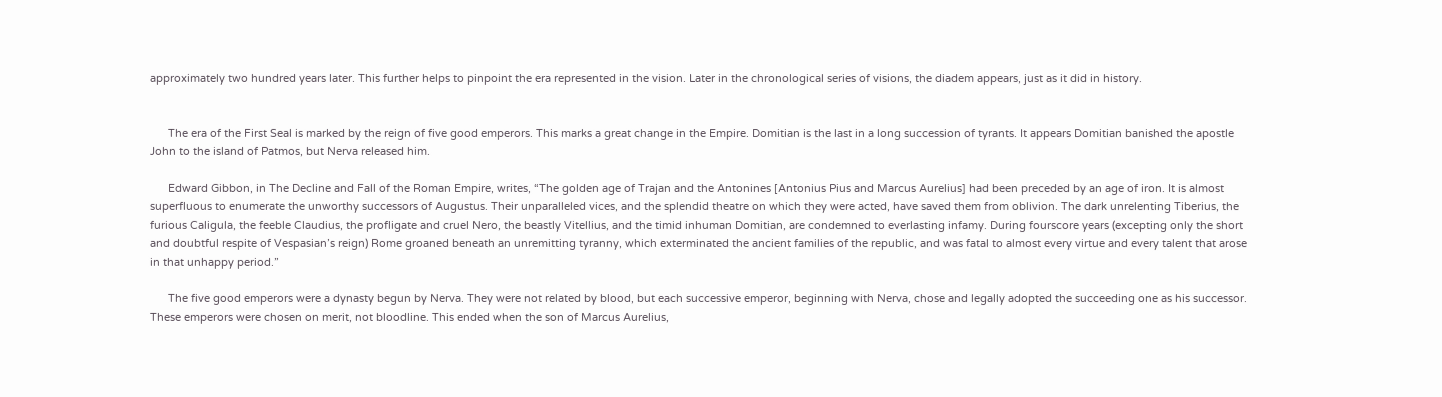approximately two hundred years later. This further helps to pinpoint the era represented in the vision. Later in the chronological series of visions, the diadem appears, just as it did in history.


      The era of the First Seal is marked by the reign of five good emperors. This marks a great change in the Empire. Domitian is the last in a long succession of tyrants. It appears Domitian banished the apostle John to the island of Patmos, but Nerva released him.

      Edward Gibbon, in The Decline and Fall of the Roman Empire, writes, “The golden age of Trajan and the Antonines [Antonius Pius and Marcus Aurelius] had been preceded by an age of iron. It is almost superfluous to enumerate the unworthy successors of Augustus. Their unparalleled vices, and the splendid theatre on which they were acted, have saved them from oblivion. The dark unrelenting Tiberius, the furious Caligula, the feeble Claudius, the profligate and cruel Nero, the beastly Vitellius, and the timid inhuman Domitian, are condemned to everlasting infamy. During fourscore years (excepting only the short and doubtful respite of Vespasian’s reign) Rome groaned beneath an unremitting tyranny, which exterminated the ancient families of the republic, and was fatal to almost every virtue and every talent that arose in that unhappy period.”

      The five good emperors were a dynasty begun by Nerva. They were not related by blood, but each successive emperor, beginning with Nerva, chose and legally adopted the succeeding one as his successor. These emperors were chosen on merit, not bloodline. This ended when the son of Marcus Aurelius,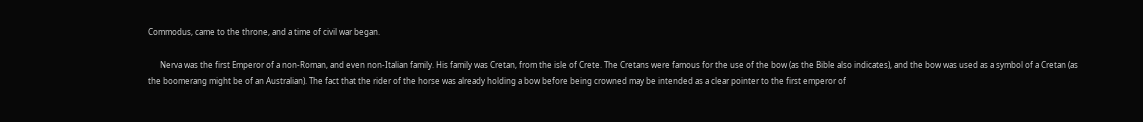Commodus, came to the throne, and a time of civil war began.

      Nerva was the first Emperor of a non-Roman, and even non-Italian family. His family was Cretan, from the isle of Crete. The Cretans were famous for the use of the bow (as the Bible also indicates), and the bow was used as a symbol of a Cretan (as the boomerang might be of an Australian). The fact that the rider of the horse was already holding a bow before being crowned may be intended as a clear pointer to the first emperor of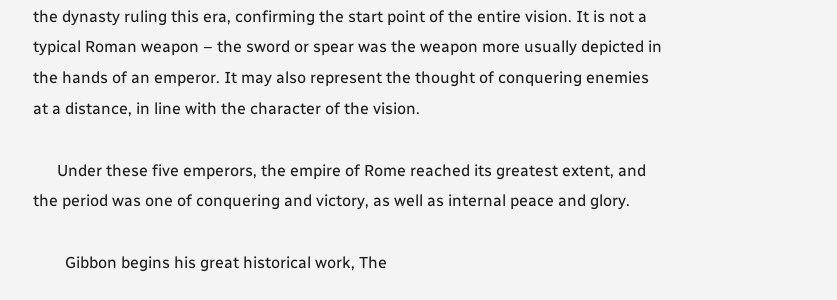the dynasty ruling this era, confirming the start point of the entire vision. It is not a typical Roman weapon – the sword or spear was the weapon more usually depicted in the hands of an emperor. It may also represent the thought of conquering enemies at a distance, in line with the character of the vision.

      Under these five emperors, the empire of Rome reached its greatest extent, and the period was one of conquering and victory, as well as internal peace and glory.

        Gibbon begins his great historical work, The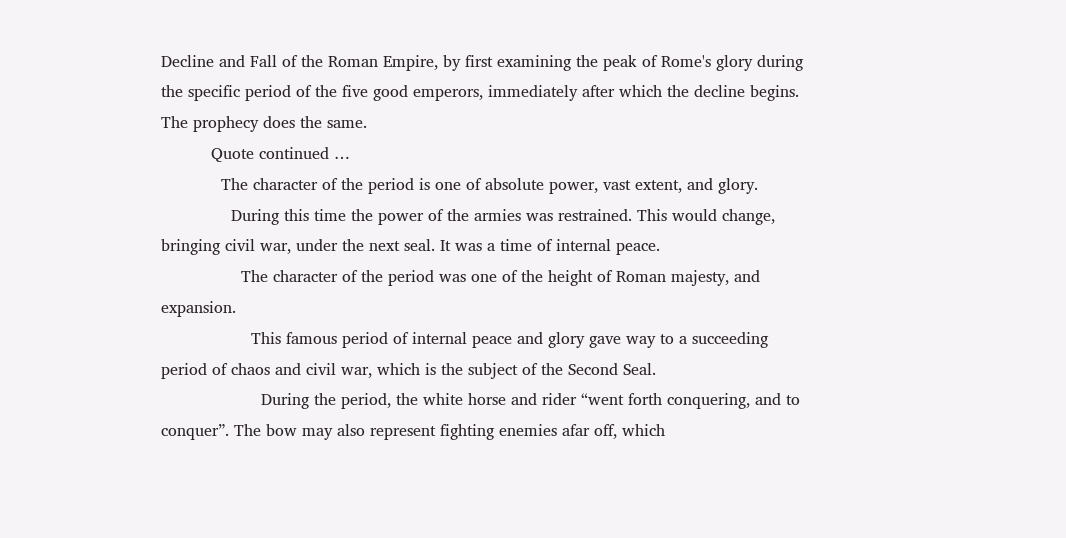Decline and Fall of the Roman Empire, by first examining the peak of Rome's glory during the specific period of the five good emperors, immediately after which the decline begins. The prophecy does the same.
          Quote continued …
            The character of the period is one of absolute power, vast extent, and glory.
              During this time the power of the armies was restrained. This would change, bringing civil war, under the next seal. It was a time of internal peace.
                The character of the period was one of the height of Roman majesty, and expansion.
                  This famous period of internal peace and glory gave way to a succeeding period of chaos and civil war, which is the subject of the Second Seal.
                    During the period, the white horse and rider “went forth conquering, and to conquer”. The bow may also represent fighting enemies afar off, which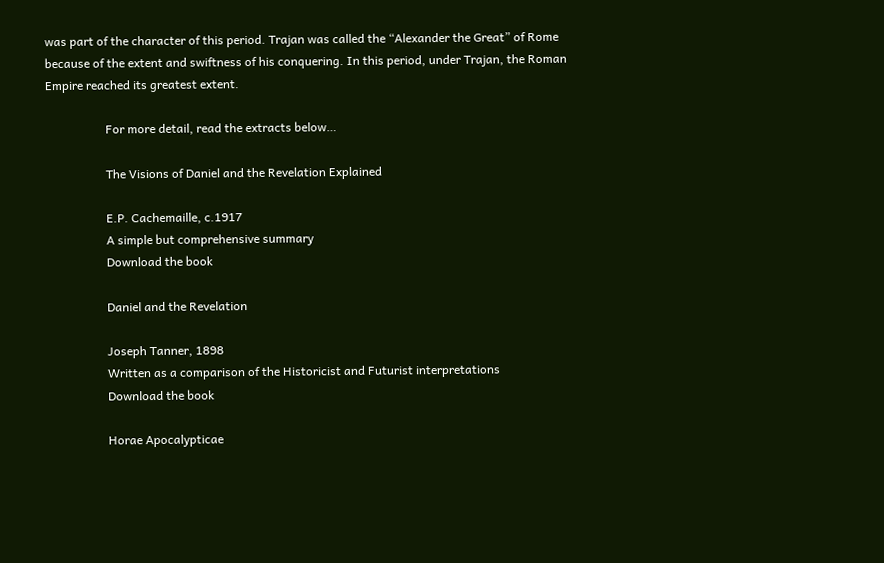was part of the character of this period. Trajan was called the “Alexander the Great” of Rome because of the extent and swiftness of his conquering. In this period, under Trajan, the Roman Empire reached its greatest extent.

                    For more detail, read the extracts below…

                    The Visions of Daniel and the Revelation Explained

                    E.P. Cachemaille, c.1917
                    A simple but comprehensive summary
                    Download the book

                    Daniel and the Revelation

                    Joseph Tanner, 1898
                    Written as a comparison of the Historicist and Futurist interpretations
                    Download the book

                    Horae Apocalypticae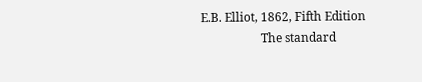E.B. Elliot, 1862, Fifth Edition
                    The standard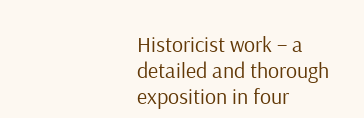Historicist work – a detailed and thorough exposition in four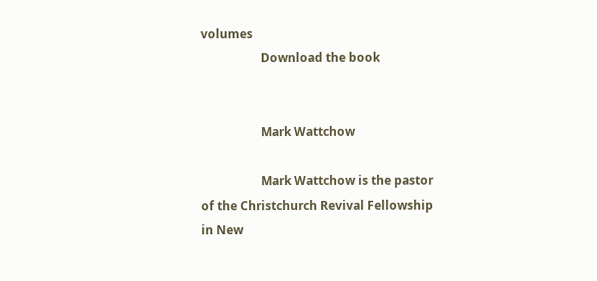volumes
                    Download the book


                    Mark Wattchow

                    Mark Wattchow is the pastor of the Christchurch Revival Fellowship in New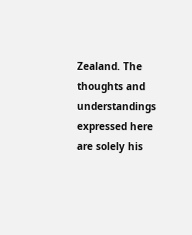Zealand. The thoughts and understandings expressed here are solely his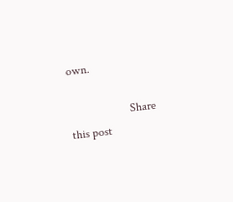own.

                    Share this post